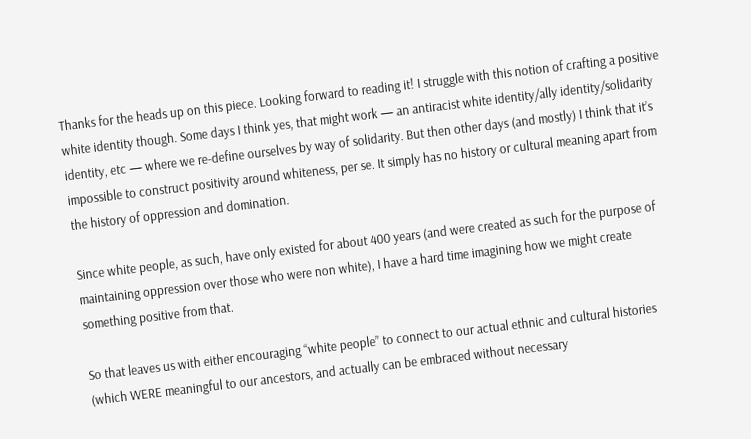Thanks for the heads up on this piece. Looking forward to reading it! I struggle with this notion of crafting a positive white identity though. Some days I think yes, that might work — an antiracist white identity/ally identity/solidarity identity, etc — where we re-define ourselves by way of solidarity. But then other days (and mostly) I think that it’s impossible to construct positivity around whiteness, per se. It simply has no history or cultural meaning apart from the history of oppression and domination.

Since white people, as such, have only existed for about 400 years (and were created as such for the purpose of maintaining oppression over those who were non white), I have a hard time imagining how we might create something positive from that.

So that leaves us with either encouraging “white people” to connect to our actual ethnic and cultural histories (which WERE meaningful to our ancestors, and actually can be embraced without necessary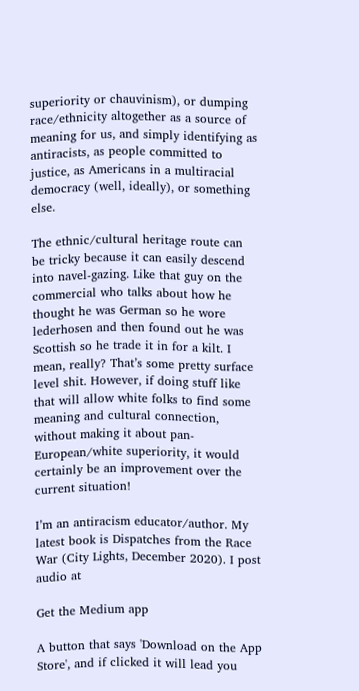superiority or chauvinism), or dumping race/ethnicity altogether as a source of meaning for us, and simply identifying as antiracists, as people committed to justice, as Americans in a multiracial democracy (well, ideally), or something else.

The ethnic/cultural heritage route can be tricky because it can easily descend into navel-gazing. Like that guy on the commercial who talks about how he thought he was German so he wore lederhosen and then found out he was Scottish so he trade it in for a kilt. I mean, really? That’s some pretty surface level shit. However, if doing stuff like that will allow white folks to find some meaning and cultural connection, without making it about pan-European/white superiority, it would certainly be an improvement over the current situation!

I’m an antiracism educator/author. My latest book is Dispatches from the Race War (City Lights, December 2020). I post audio at

Get the Medium app

A button that says 'Download on the App Store', and if clicked it will lead you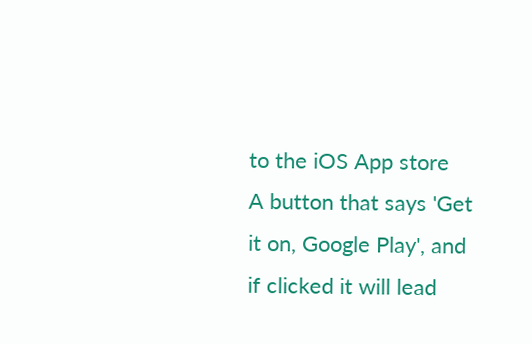to the iOS App store
A button that says 'Get it on, Google Play', and if clicked it will lead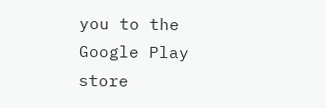you to the Google Play store